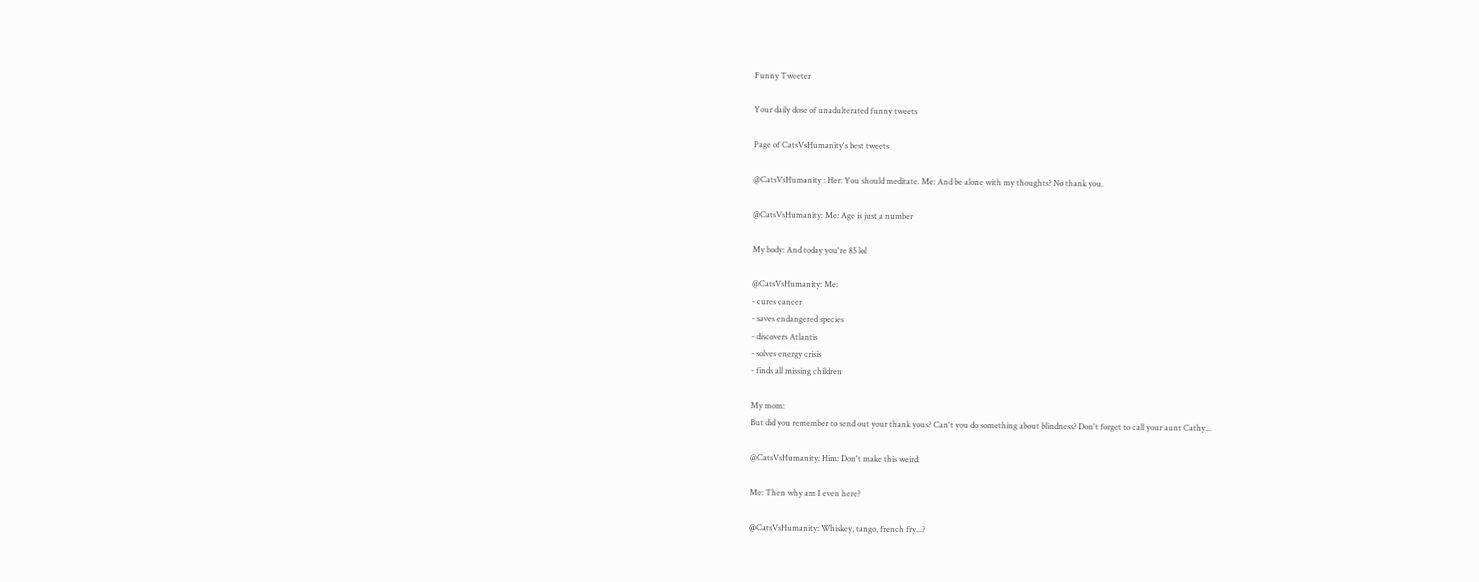Funny Tweeter

Your daily dose of unadulterated funny tweets

Page of CatsVsHumanity's best tweets

@CatsVsHumanity : Her: You should meditate. Me: And be alone with my thoughts? No thank you.

@CatsVsHumanity: Me: Age is just a number

My body: And today you're 85 lol

@CatsVsHumanity: Me:
- cures cancer
- saves endangered species
- discovers Atlantis
- solves energy crisis
- finds all missing children

My mom:
But did you remember to send out your thank yous? Can't you do something about blindness? Don't forget to call your aunt Cathy...

@CatsVsHumanity: Him: Don't make this weird.

Me: Then why am I even here?

@CatsVsHumanity: Whiskey, tango, french fry...?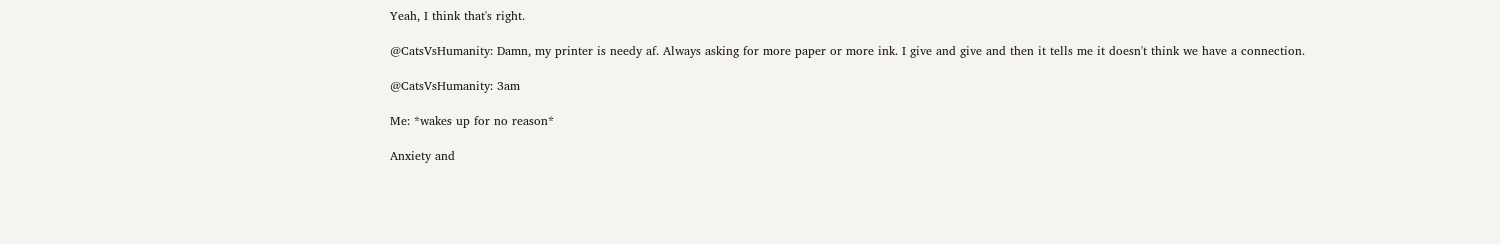Yeah, I think that's right.

@CatsVsHumanity: Damn, my printer is needy af. Always asking for more paper or more ink. I give and give and then it tells me it doesn't think we have a connection.

@CatsVsHumanity: 3am

Me: *wakes up for no reason*

Anxiety and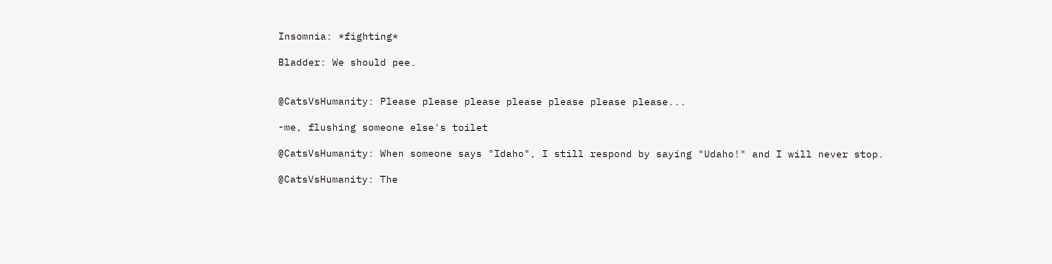Insomnia: *fighting*

Bladder: We should pee.


@CatsVsHumanity: Please please please please please please please...

-me, flushing someone else's toilet

@CatsVsHumanity: When someone says "Idaho", I still respond by saying "Udaho!" and I will never stop.

@CatsVsHumanity: The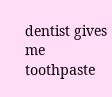dentist gives me toothpaste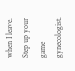when I leave. Step up your game gynecologist.